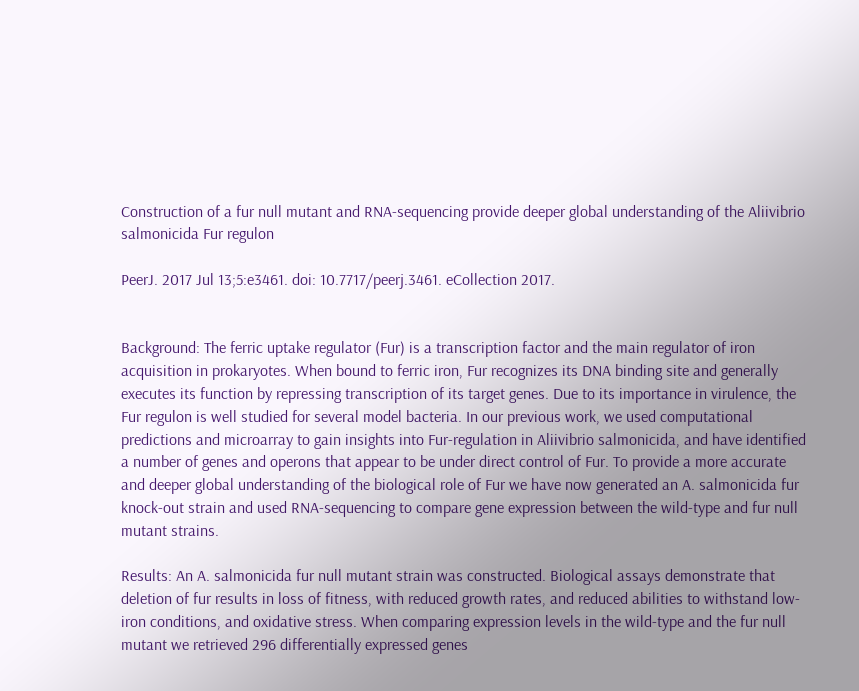Construction of a fur null mutant and RNA-sequencing provide deeper global understanding of the Aliivibrio salmonicida Fur regulon

PeerJ. 2017 Jul 13;5:e3461. doi: 10.7717/peerj.3461. eCollection 2017.


Background: The ferric uptake regulator (Fur) is a transcription factor and the main regulator of iron acquisition in prokaryotes. When bound to ferric iron, Fur recognizes its DNA binding site and generally executes its function by repressing transcription of its target genes. Due to its importance in virulence, the Fur regulon is well studied for several model bacteria. In our previous work, we used computational predictions and microarray to gain insights into Fur-regulation in Aliivibrio salmonicida, and have identified a number of genes and operons that appear to be under direct control of Fur. To provide a more accurate and deeper global understanding of the biological role of Fur we have now generated an A. salmonicida fur knock-out strain and used RNA-sequencing to compare gene expression between the wild-type and fur null mutant strains.

Results: An A. salmonicida fur null mutant strain was constructed. Biological assays demonstrate that deletion of fur results in loss of fitness, with reduced growth rates, and reduced abilities to withstand low-iron conditions, and oxidative stress. When comparing expression levels in the wild-type and the fur null mutant we retrieved 296 differentially expressed genes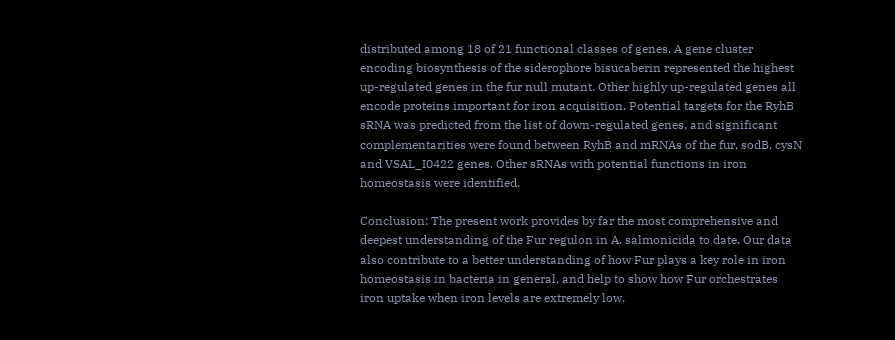distributed among 18 of 21 functional classes of genes. A gene cluster encoding biosynthesis of the siderophore bisucaberin represented the highest up-regulated genes in the fur null mutant. Other highly up-regulated genes all encode proteins important for iron acquisition. Potential targets for the RyhB sRNA was predicted from the list of down-regulated genes, and significant complementarities were found between RyhB and mRNAs of the fur, sodB, cysN and VSAL_I0422 genes. Other sRNAs with potential functions in iron homeostasis were identified.

Conclusion: The present work provides by far the most comprehensive and deepest understanding of the Fur regulon in A. salmonicida to date. Our data also contribute to a better understanding of how Fur plays a key role in iron homeostasis in bacteria in general, and help to show how Fur orchestrates iron uptake when iron levels are extremely low.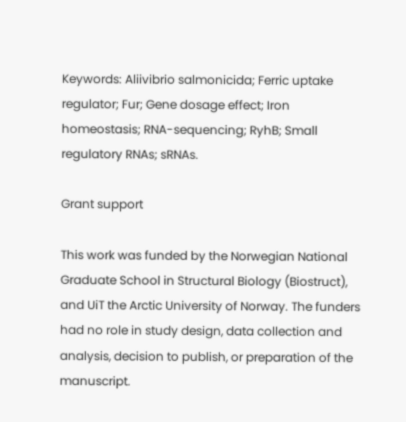Keywords: Aliivibrio salmonicida; Ferric uptake regulator; Fur; Gene dosage effect; Iron homeostasis; RNA-sequencing; RyhB; Small regulatory RNAs; sRNAs.

Grant support

This work was funded by the Norwegian National Graduate School in Structural Biology (Biostruct), and UiT the Arctic University of Norway. The funders had no role in study design, data collection and analysis, decision to publish, or preparation of the manuscript.